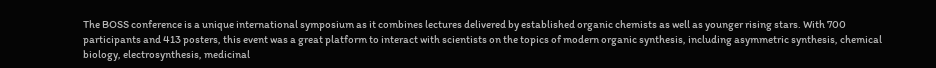The BOSS conference is a unique international symposium as it combines lectures delivered by established organic chemists as well as younger rising stars. With 700 participants and 413 posters, this event was a great platform to interact with scientists on the topics of modern organic synthesis, including asymmetric synthesis, chemical biology, electrosynthesis, medicinal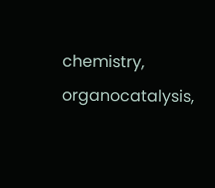chemistry, organocatalysis,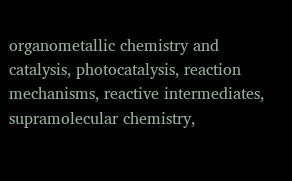organometallic chemistry and catalysis, photocatalysis, reaction mechanisms, reactive intermediates, supramolecular chemistry,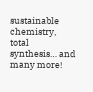sustainable chemistry, total synthesis… and many more!